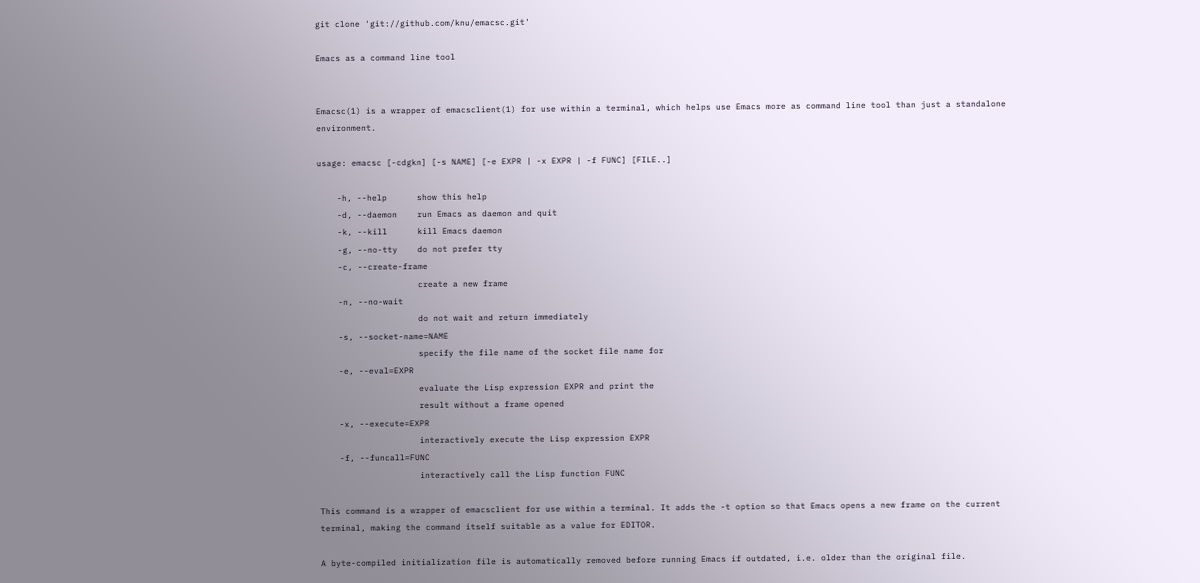git clone 'git://github.com/knu/emacsc.git'

Emacs as a command line tool


Emacsc(1) is a wrapper of emacsclient(1) for use within a terminal, which helps use Emacs more as command line tool than just a standalone environment.

usage: emacsc [-cdgkn] [-s NAME] [-e EXPR | -x EXPR | -f FUNC] [FILE..]

    -h, --help      show this help
    -d, --daemon    run Emacs as daemon and quit
    -k, --kill      kill Emacs daemon
    -g, --no-tty    do not prefer tty
    -c, --create-frame
                    create a new frame
    -n, --no-wait
                    do not wait and return immediately
    -s, --socket-name=NAME
                    specify the file name of the socket file name for
    -e, --eval=EXPR
                    evaluate the Lisp expression EXPR and print the
                    result without a frame opened
    -x, --execute=EXPR
                    interactively execute the Lisp expression EXPR
    -f, --funcall=FUNC
                    interactively call the Lisp function FUNC

This command is a wrapper of emacsclient for use within a terminal. It adds the -t option so that Emacs opens a new frame on the current terminal, making the command itself suitable as a value for EDITOR.

A byte-compiled initialization file is automatically removed before running Emacs if outdated, i.e. older than the original file.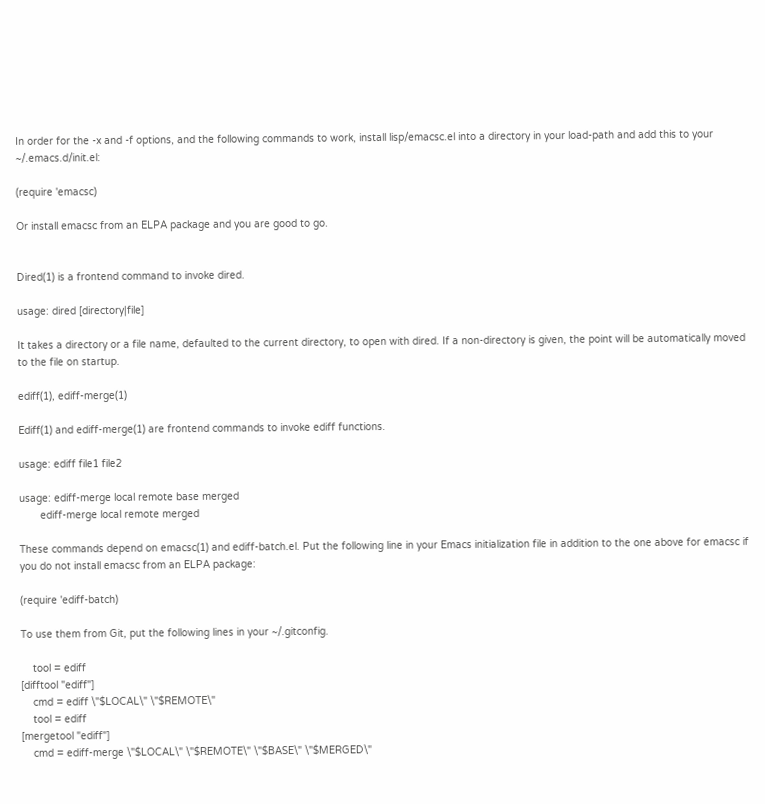In order for the -x and -f options, and the following commands to work, install lisp/emacsc.el into a directory in your load-path and add this to your ~/.emacs.d/init.el:

(require 'emacsc)

Or install emacsc from an ELPA package and you are good to go.


Dired(1) is a frontend command to invoke dired.

usage: dired [directory|file]

It takes a directory or a file name, defaulted to the current directory, to open with dired. If a non-directory is given, the point will be automatically moved to the file on startup.

ediff(1), ediff-merge(1)

Ediff(1) and ediff-merge(1) are frontend commands to invoke ediff functions.

usage: ediff file1 file2

usage: ediff-merge local remote base merged
       ediff-merge local remote merged

These commands depend on emacsc(1) and ediff-batch.el. Put the following line in your Emacs initialization file in addition to the one above for emacsc if you do not install emacsc from an ELPA package:

(require 'ediff-batch)

To use them from Git, put the following lines in your ~/.gitconfig.

    tool = ediff
[difftool "ediff"]
    cmd = ediff \"$LOCAL\" \"$REMOTE\"
    tool = ediff
[mergetool "ediff"]
    cmd = ediff-merge \"$LOCAL\" \"$REMOTE\" \"$BASE\" \"$MERGED\"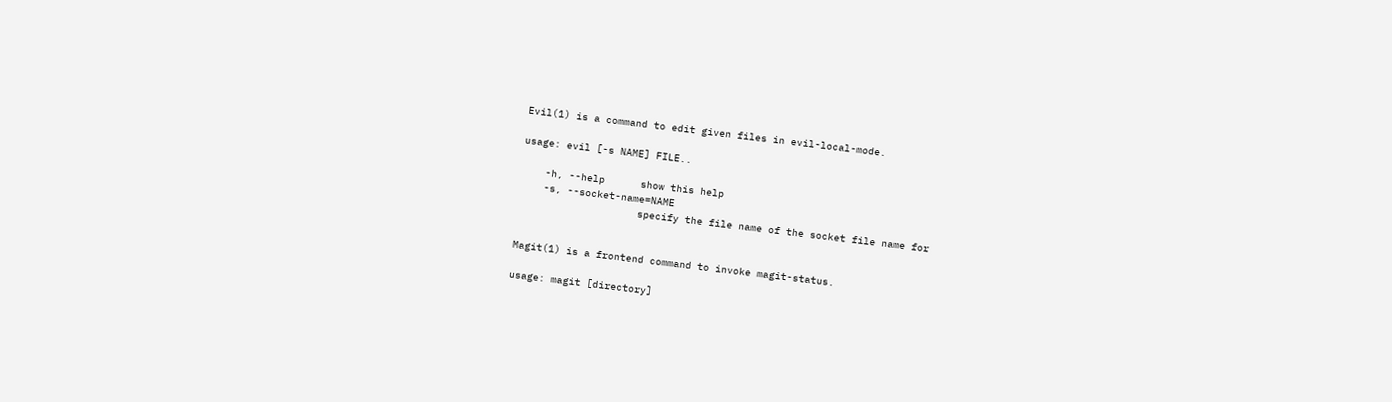Evil(1) is a command to edit given files in evil-local-mode.

usage: evil [-s NAME] FILE..

    -h, --help      show this help
    -s, --socket-name=NAME
                    specify the file name of the socket file name for


Magit(1) is a frontend command to invoke magit-status.

usage: magit [directory]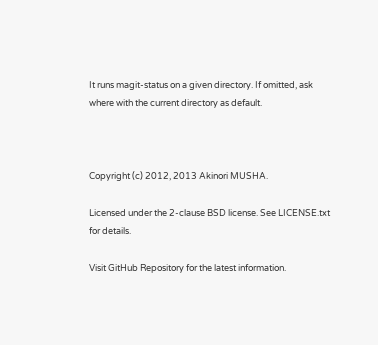It runs magit-status on a given directory. If omitted, ask where with the current directory as default.



Copyright (c) 2012, 2013 Akinori MUSHA.

Licensed under the 2-clause BSD license. See LICENSE.txt for details.

Visit GitHub Repository for the latest information.